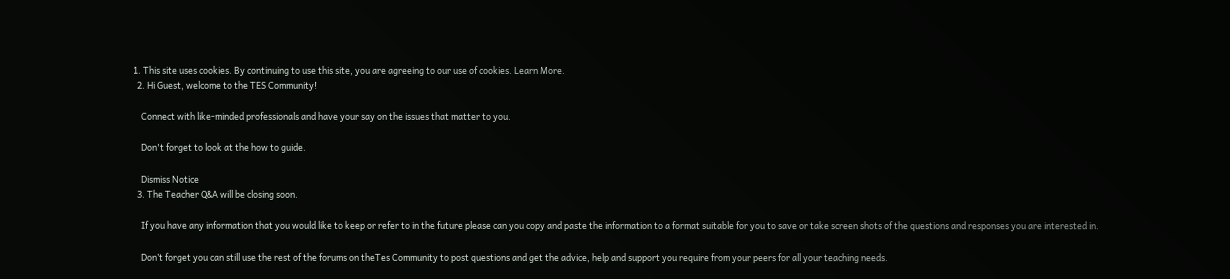1. This site uses cookies. By continuing to use this site, you are agreeing to our use of cookies. Learn More.
  2. Hi Guest, welcome to the TES Community!

    Connect with like-minded professionals and have your say on the issues that matter to you.

    Don't forget to look at the how to guide.

    Dismiss Notice
  3. The Teacher Q&A will be closing soon.

    If you have any information that you would like to keep or refer to in the future please can you copy and paste the information to a format suitable for you to save or take screen shots of the questions and responses you are interested in.

    Don’t forget you can still use the rest of the forums on theTes Community to post questions and get the advice, help and support you require from your peers for all your teaching needs.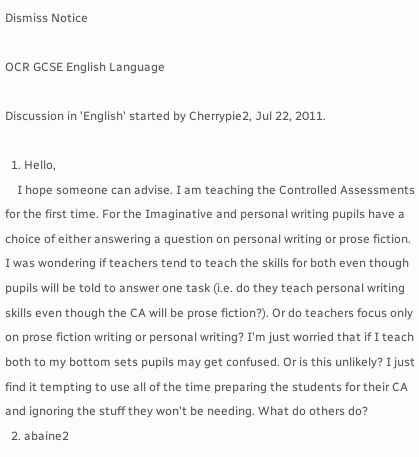Dismiss Notice

OCR GCSE English Language

Discussion in 'English' started by Cherrypie2, Jul 22, 2011.

  1. Hello,
    I hope someone can advise. I am teaching the Controlled Assessments for the first time. For the Imaginative and personal writing pupils have a choice of either answering a question on personal writing or prose fiction. I was wondering if teachers tend to teach the skills for both even though pupils will be told to answer one task (i.e. do they teach personal writing skills even though the CA will be prose fiction?). Or do teachers focus only on prose fiction writing or personal writing? I'm just worried that if I teach both to my bottom sets pupils may get confused. Or is this unlikely? I just find it tempting to use all of the time preparing the students for their CA and ignoring the stuff they won't be needing. What do others do?
  2. abaine2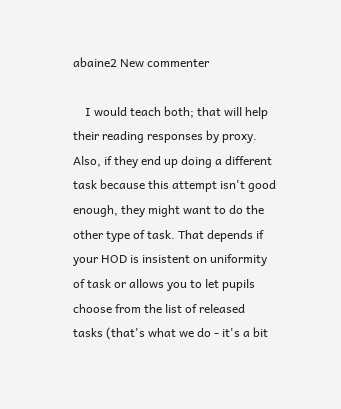abaine2 New commenter

    I would teach both; that will help their reading responses by proxy. Also, if they end up doing a different task because this attempt isn't good enough, they might want to do the other type of task. That depends if your HOD is insistent on uniformity of task or allows you to let pupils choose from the list of released tasks (that's what we do - it's a bit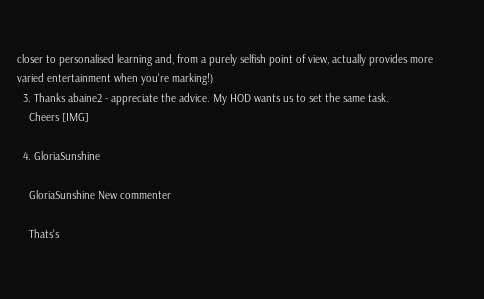closer to personalised learning and, from a purely selfish point of view, actually provides more varied entertainment when you're marking!)
  3. Thanks abaine2 - appreciate the advice. My HOD wants us to set the same task.
    Cheers [IMG]

  4. GloriaSunshine

    GloriaSunshine New commenter

    Thats's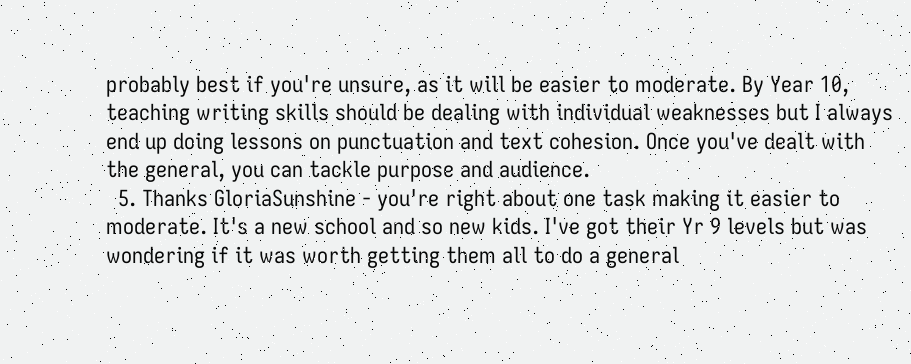probably best if you're unsure, as it will be easier to moderate. By Year 10, teaching writing skills should be dealing with individual weaknesses but I always end up doing lessons on punctuation and text cohesion. Once you've dealt with the general, you can tackle purpose and audience.
  5. Thanks GloriaSunshine - you're right about one task making it easier to moderate. It's a new school and so new kids. I've got their Yr 9 levels but was wondering if it was worth getting them all to do a general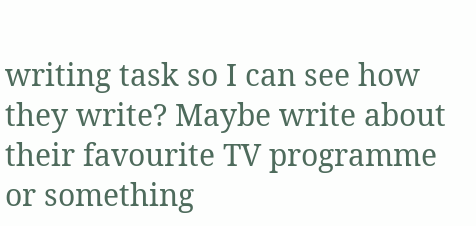writing task so I can see how they write? Maybe write about their favourite TV programme or something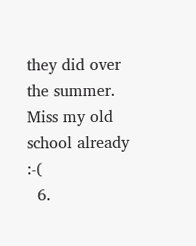they did over the summer. Miss my old school already :-(
  6.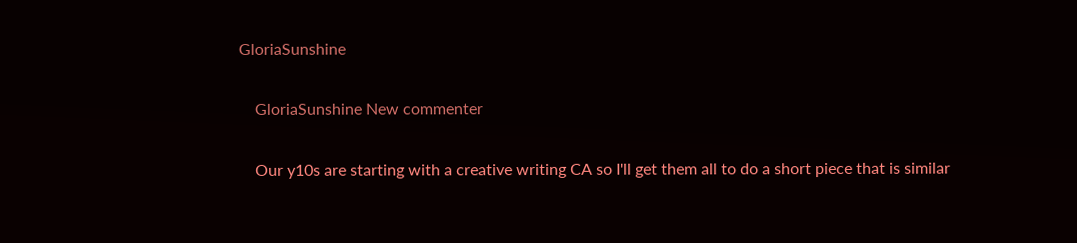GloriaSunshine

    GloriaSunshine New commenter

    Our y10s are starting with a creative writing CA so I'll get them all to do a short piece that is similar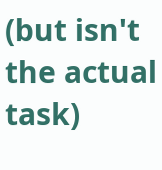(but isn't the actual task)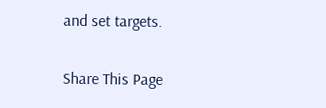and set targets.

Share This Page